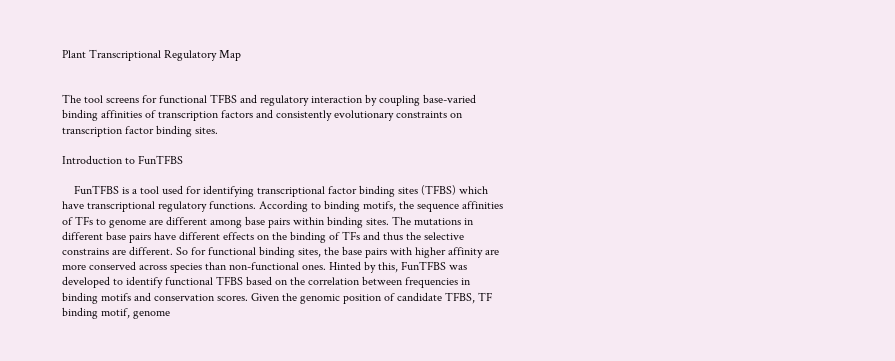Plant Transcriptional Regulatory Map


The tool screens for functional TFBS and regulatory interaction by coupling base-varied binding affinities of transcription factors and consistently evolutionary constraints on transcription factor binding sites.

Introduction to FunTFBS

    FunTFBS is a tool used for identifying transcriptional factor binding sites (TFBS) which have transcriptional regulatory functions. According to binding motifs, the sequence affinities of TFs to genome are different among base pairs within binding sites. The mutations in different base pairs have different effects on the binding of TFs and thus the selective constrains are different. So for functional binding sites, the base pairs with higher affinity are more conserved across species than non-functional ones. Hinted by this, FunTFBS was developed to identify functional TFBS based on the correlation between frequencies in binding motifs and conservation scores. Given the genomic position of candidate TFBS, TF binding motif, genome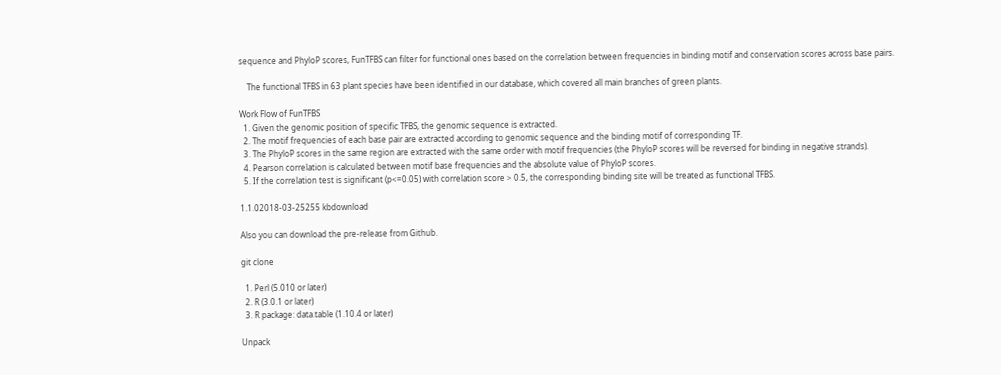sequence and PhyloP scores, FunTFBS can filter for functional ones based on the correlation between frequencies in binding motif and conservation scores across base pairs.

    The functional TFBS in 63 plant species have been identified in our database, which covered all main branches of green plants.

Work Flow of FunTFBS
  1. Given the genomic position of specific TFBS, the genomic sequence is extracted.
  2. The motif frequencies of each base pair are extracted according to genomic sequence and the binding motif of corresponding TF.
  3. The PhyloP scores in the same region are extracted with the same order with motif frequencies (the PhyloP scores will be reversed for binding in negative strands).
  4. Pearson correlation is calculated between motif base frequencies and the absolute value of PhyloP scores.
  5. If the correlation test is significant (p<=0.05) with correlation score > 0.5, the corresponding binding site will be treated as functional TFBS.

1.1.02018-03-25255 kbdownload

Also you can download the pre-release from Github.

git clone

  1. Perl (5.010 or later)
  2. R (3.0.1 or later)
  3. R package: data.table (1.10.4 or later)

Unpack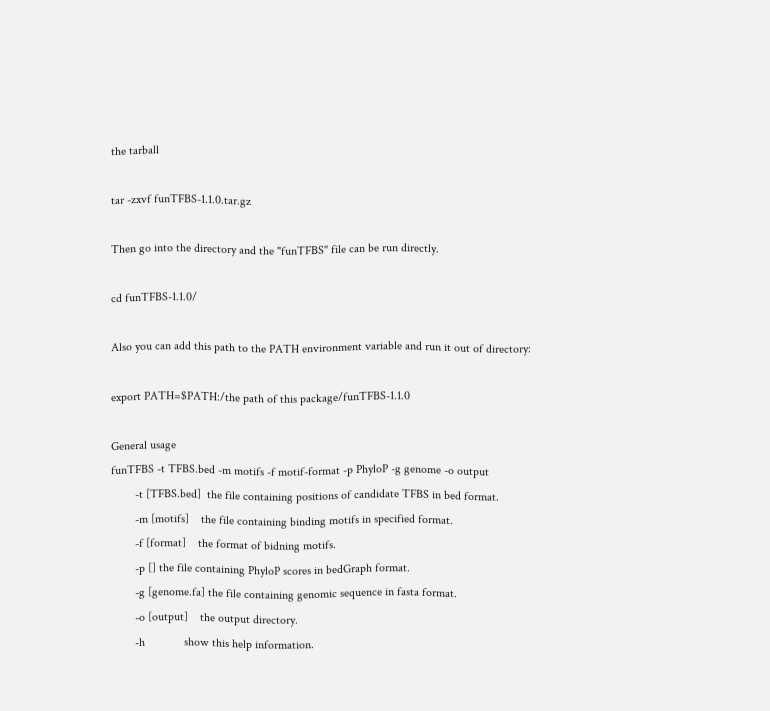the tarball

tar -zxvf funTFBS-1.1.0.tar.gz

Then go into the directory and the "funTFBS" file can be run directly.

cd funTFBS-1.1.0/

Also you can add this path to the PATH environment variable and run it out of directory:

export PATH=$PATH:/the path of this package/funTFBS-1.1.0

General usage
funTFBS -t TFBS.bed -m motifs -f motif-format -p PhyloP -g genome -o output
        -t [TFBS.bed]  the file containing positions of candidate TFBS in bed format.
        -m [motifs]    the file containing binding motifs in specified format.
        -f [format]    the format of bidning motifs.
        -p [] the file containing PhyloP scores in bedGraph format.
        -g [genome.fa] the file containing genomic sequence in fasta format.
        -o [output]    the output directory.
        -h             show this help information.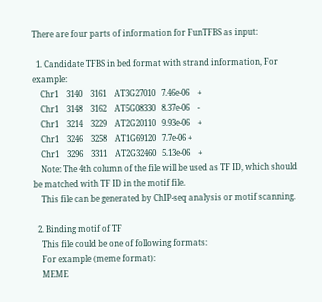There are four parts of information for FunTFBS as input:

  1. Candidate TFBS in bed format with strand information, For example:
    Chr1    3140    3161    AT3G27010   7.46e-06    +
    Chr1    3148    3162    AT5G08330   8.37e-06    -
    Chr1    3214    3229    AT2G20110   9.93e-06    +
    Chr1    3246    3258    AT1G69120   7.7e-06 +
    Chr1    3296    3311    AT2G32460   5.13e-06    +
    Note: The 4th column of the file will be used as TF ID, which should be matched with TF ID in the motif file.
    This file can be generated by ChIP-seq analysis or motif scanning.

  2. Binding motif of TF
    This file could be one of following formats:
    For example (meme format):
    MEME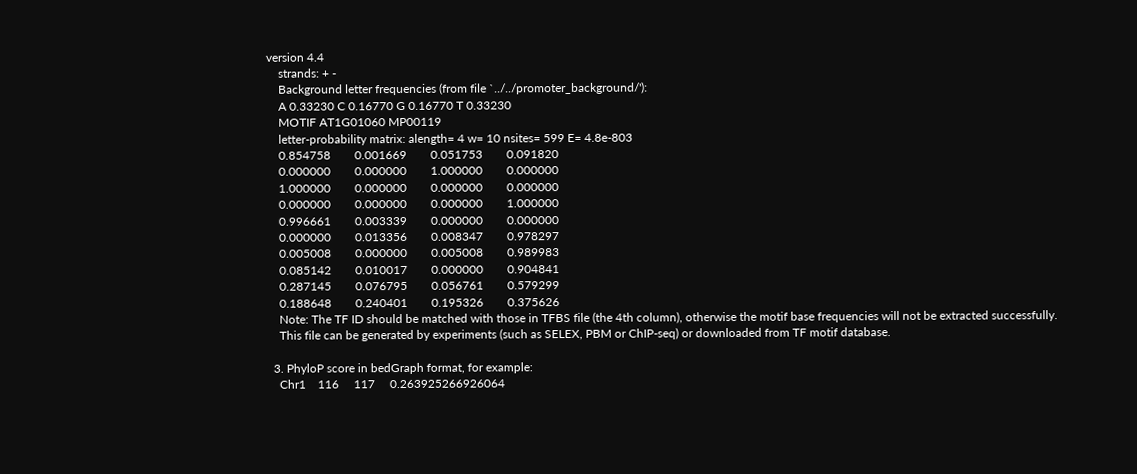version 4.4
    strands: + -
    Background letter frequencies (from file `../../promoter_background/'):
    A 0.33230 C 0.16770 G 0.16770 T 0.33230
    MOTIF AT1G01060 MP00119
    letter-probability matrix: alength= 4 w= 10 nsites= 599 E= 4.8e-803
    0.854758        0.001669        0.051753        0.091820
    0.000000        0.000000        1.000000        0.000000
    1.000000        0.000000        0.000000        0.000000
    0.000000        0.000000        0.000000        1.000000
    0.996661        0.003339        0.000000        0.000000
    0.000000        0.013356        0.008347        0.978297
    0.005008        0.000000        0.005008        0.989983
    0.085142        0.010017        0.000000        0.904841
    0.287145        0.076795        0.056761        0.579299
    0.188648        0.240401        0.195326        0.375626
    Note: The TF ID should be matched with those in TFBS file (the 4th column), otherwise the motif base frequencies will not be extracted successfully.
    This file can be generated by experiments (such as SELEX, PBM or ChIP-seq) or downloaded from TF motif database.

  3. PhyloP score in bedGraph format, for example:
    Chr1    116     117     0.263925266926064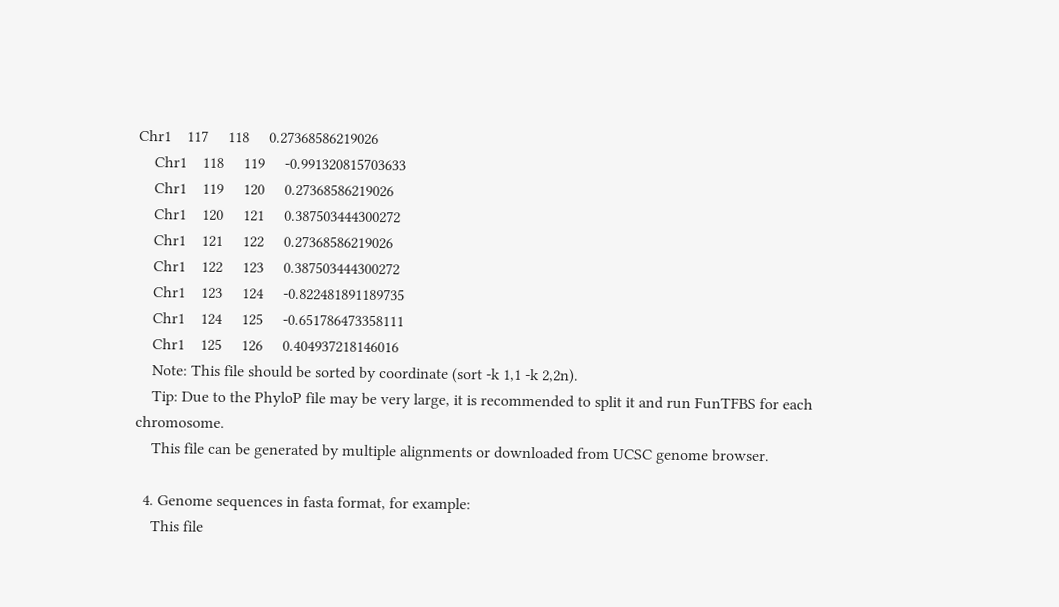Chr1    117     118     0.27368586219026
    Chr1    118     119     -0.991320815703633
    Chr1    119     120     0.27368586219026
    Chr1    120     121     0.387503444300272
    Chr1    121     122     0.27368586219026
    Chr1    122     123     0.387503444300272
    Chr1    123     124     -0.822481891189735
    Chr1    124     125     -0.651786473358111
    Chr1    125     126     0.404937218146016
    Note: This file should be sorted by coordinate (sort -k 1,1 -k 2,2n).
    Tip: Due to the PhyloP file may be very large, it is recommended to split it and run FunTFBS for each chromosome.
    This file can be generated by multiple alignments or downloaded from UCSC genome browser.

  4. Genome sequences in fasta format, for example:
    This file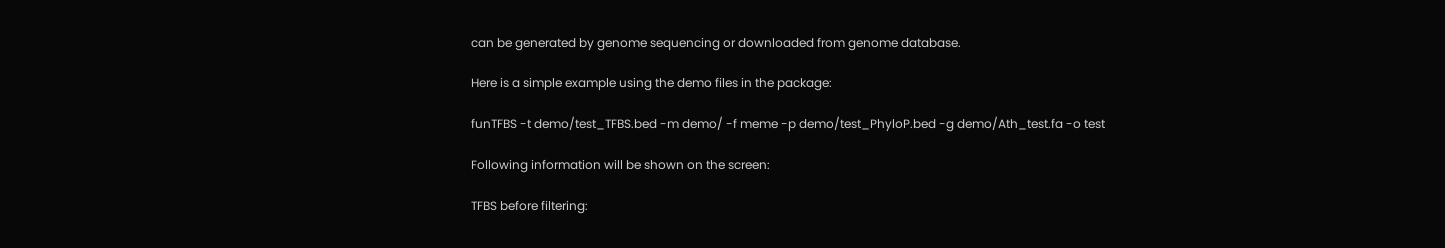can be generated by genome sequencing or downloaded from genome database.

Here is a simple example using the demo files in the package:

funTFBS -t demo/test_TFBS.bed -m demo/ -f meme -p demo/test_PhyloP.bed -g demo/Ath_test.fa -o test

Following information will be shown on the screen:

TFBS before filtering: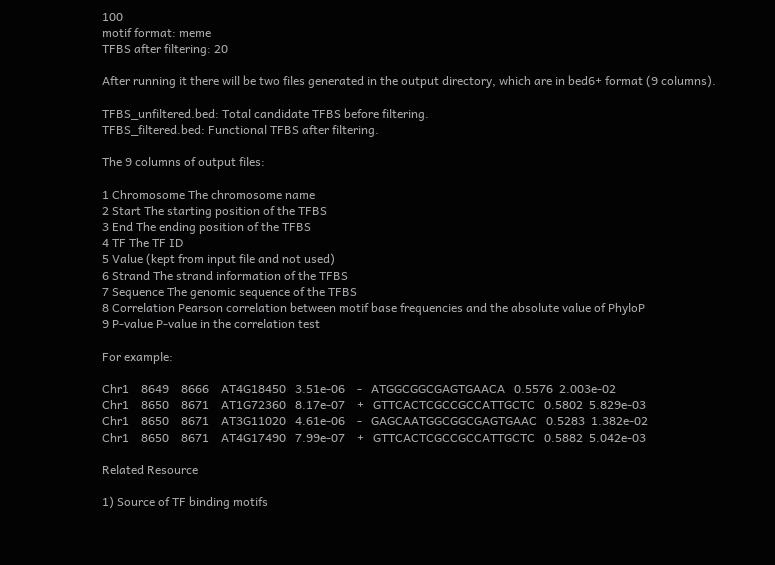100
motif format: meme
TFBS after filtering: 20

After running it there will be two files generated in the output directory, which are in bed6+ format (9 columns).

TFBS_unfiltered.bed: Total candidate TFBS before filtering.
TFBS_filtered.bed: Functional TFBS after filtering.

The 9 columns of output files:

1 Chromosome The chromosome name
2 Start The starting position of the TFBS
3 End The ending position of the TFBS
4 TF The TF ID
5 Value (kept from input file and not used)
6 Strand The strand information of the TFBS
7 Sequence The genomic sequence of the TFBS
8 Correlation Pearson correlation between motif base frequencies and the absolute value of PhyloP
9 P-value P-value in the correlation test

For example:

Chr1    8649    8666    AT4G18450   3.51e-06    -   ATGGCGGCGAGTGAACA   0.5576  2.003e-02
Chr1    8650    8671    AT1G72360   8.17e-07    +   GTTCACTCGCCGCCATTGCTC   0.5802  5.829e-03
Chr1    8650    8671    AT3G11020   4.61e-06    -   GAGCAATGGCGGCGAGTGAAC   0.5283  1.382e-02
Chr1    8650    8671    AT4G17490   7.99e-07    +   GTTCACTCGCCGCCATTGCTC   0.5882  5.042e-03

Related Resource

1) Source of TF binding motifs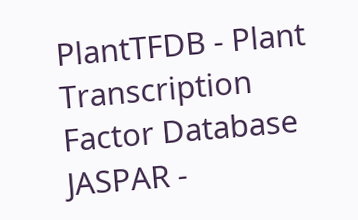PlantTFDB - Plant Transcription Factor Database
JASPAR -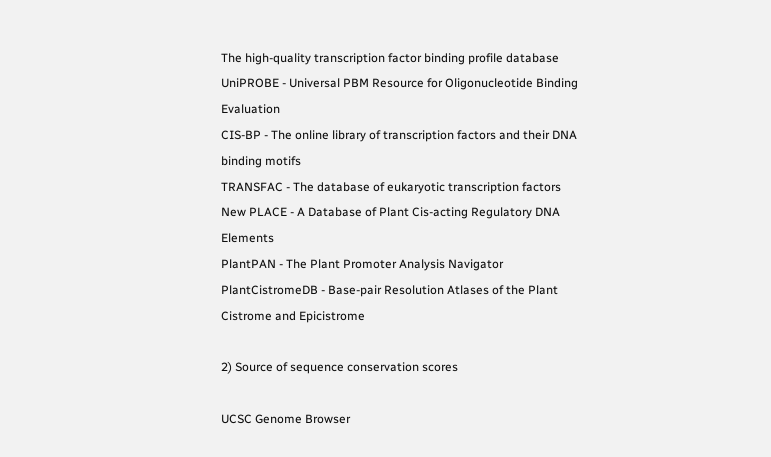The high-quality transcription factor binding profile database
UniPROBE - Universal PBM Resource for Oligonucleotide Binding Evaluation
CIS-BP - The online library of transcription factors and their DNA binding motifs
TRANSFAC - The database of eukaryotic transcription factors
New PLACE - A Database of Plant Cis-acting Regulatory DNA Elements
PlantPAN - The Plant Promoter Analysis Navigator
PlantCistromeDB - Base-pair Resolution Atlases of the Plant Cistrome and Epicistrome

2) Source of sequence conservation scores

UCSC Genome Browser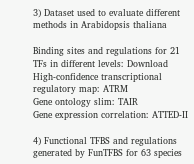3) Dataset used to evaluate different methods in Arabidopsis thaliana

Binding sites and regulations for 21 TFs in different levels: Download
High-confidence transcriptional regulatory map: ATRM
Gene ontology slim: TAIR
Gene expression correlation: ATTED-II

4) Functional TFBS and regulations generated by FunTFBS for 63 species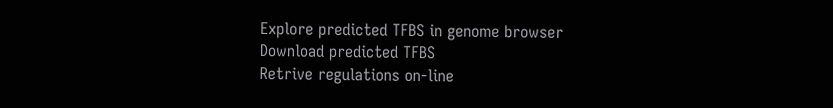Explore predicted TFBS in genome browser
Download predicted TFBS
Retrive regulations on-line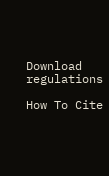Download regulations

How To Cite